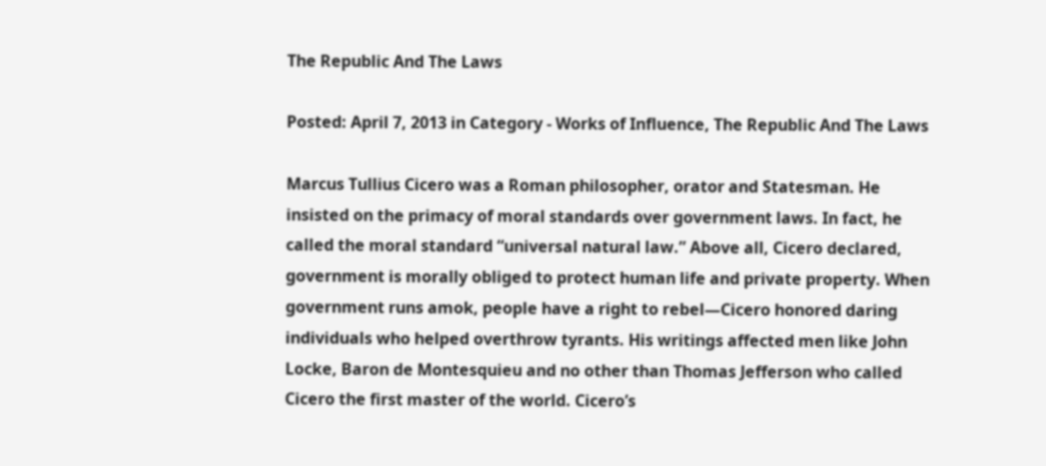The Republic And The Laws

Posted: April 7, 2013 in Category - Works of Influence, The Republic And The Laws

Marcus Tullius Cicero was a Roman philosopher, orator and Statesman. He insisted on the primacy of moral standards over government laws. In fact, he called the moral standard “universal natural law.” Above all, Cicero declared, government is morally obliged to protect human life and private property. When government runs amok, people have a right to rebel—Cicero honored daring individuals who helped overthrow tyrants. His writings affected men like John Locke, Baron de Montesquieu and no other than Thomas Jefferson who called Cicero the first master of the world. Cicero’s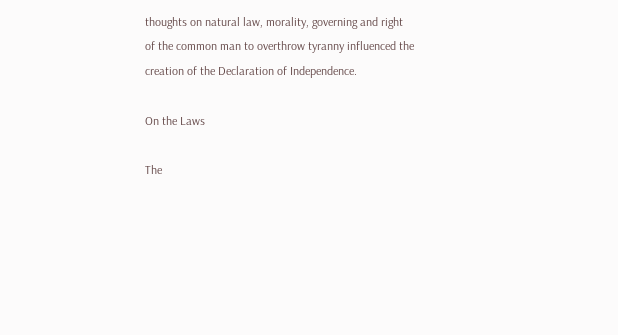thoughts on natural law, morality, governing and right of the common man to overthrow tyranny influenced the creation of the Declaration of Independence.

On the Laws

The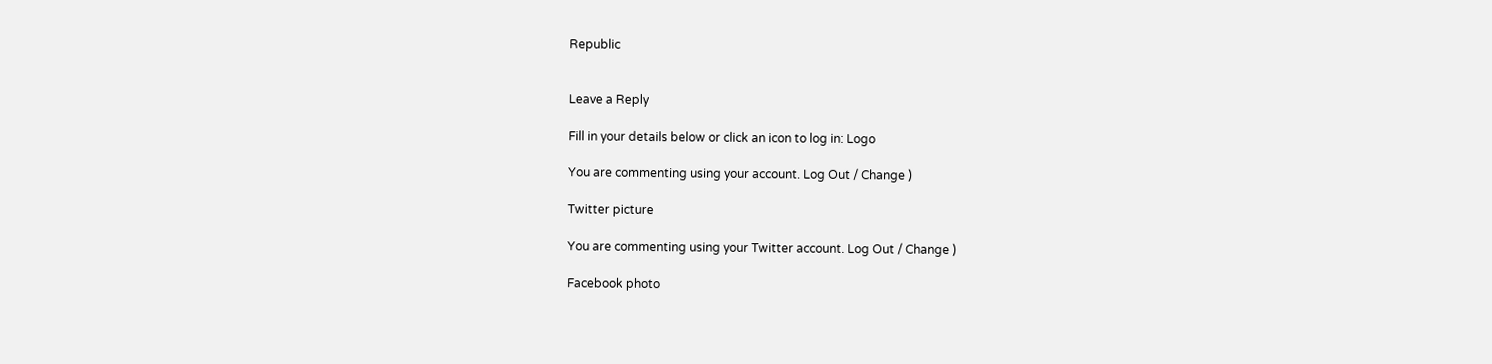Republic


Leave a Reply

Fill in your details below or click an icon to log in: Logo

You are commenting using your account. Log Out / Change )

Twitter picture

You are commenting using your Twitter account. Log Out / Change )

Facebook photo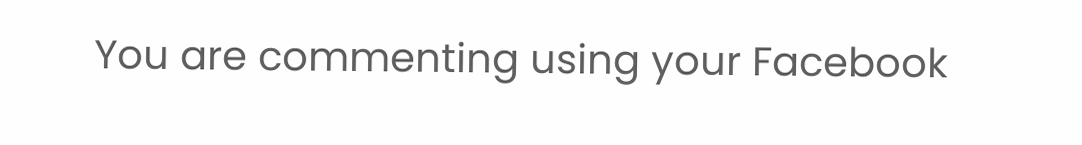You are commenting using your Facebook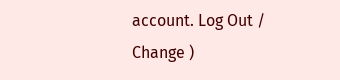account. Log Out / Change )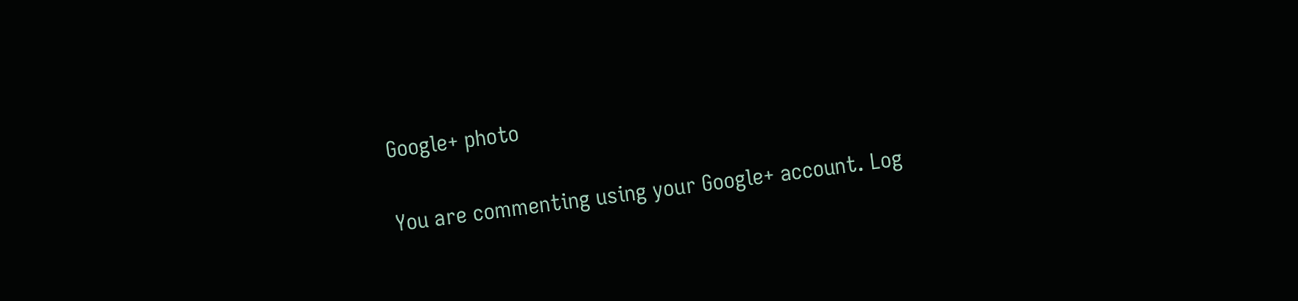Google+ photo

You are commenting using your Google+ account. Log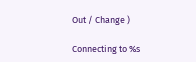Out / Change )

Connecting to %s